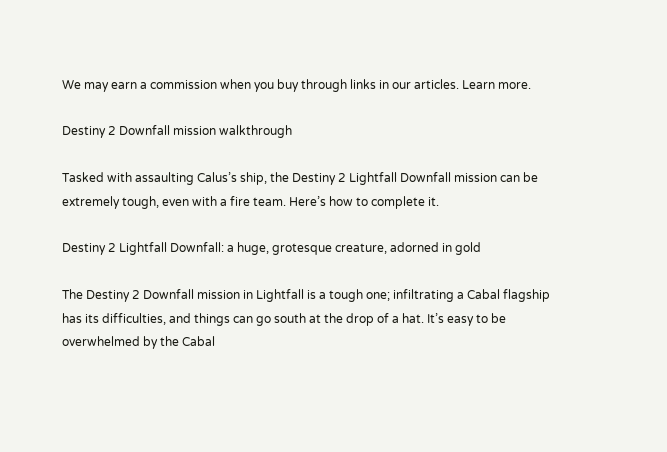We may earn a commission when you buy through links in our articles. Learn more.

Destiny 2 Downfall mission walkthrough

Tasked with assaulting Calus’s ship, the Destiny 2 Lightfall Downfall mission can be extremely tough, even with a fire team. Here’s how to complete it.

Destiny 2 Lightfall Downfall: a huge, grotesque creature, adorned in gold

The Destiny 2 Downfall mission in Lightfall is a tough one; infiltrating a Cabal flagship has its difficulties, and things can go south at the drop of a hat. It’s easy to be overwhelmed by the Cabal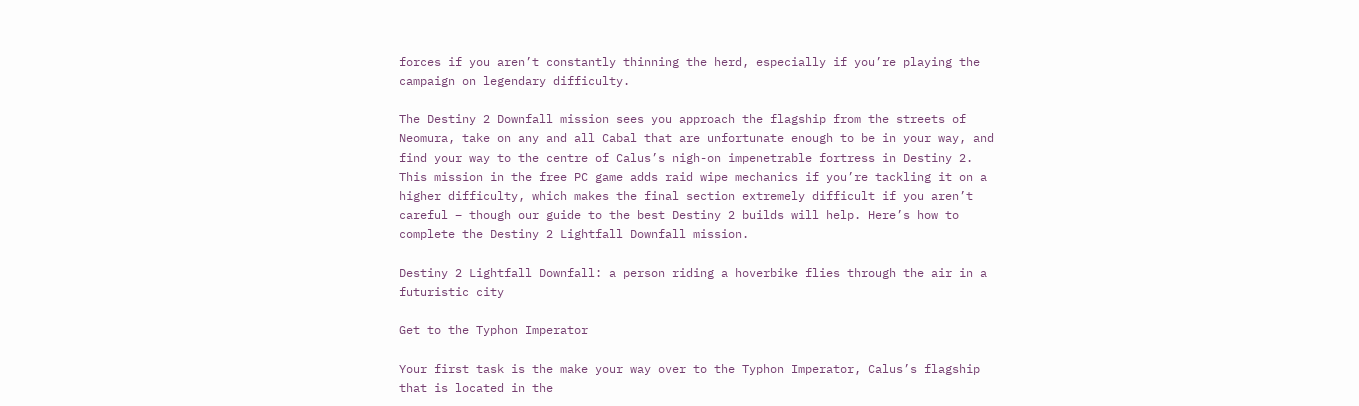forces if you aren’t constantly thinning the herd, especially if you’re playing the campaign on legendary difficulty.

The Destiny 2 Downfall mission sees you approach the flagship from the streets of Neomura, take on any and all Cabal that are unfortunate enough to be in your way, and find your way to the centre of Calus’s nigh-on impenetrable fortress in Destiny 2. This mission in the free PC game adds raid wipe mechanics if you’re tackling it on a higher difficulty, which makes the final section extremely difficult if you aren’t careful – though our guide to the best Destiny 2 builds will help. Here’s how to complete the Destiny 2 Lightfall Downfall mission.

Destiny 2 Lightfall Downfall: a person riding a hoverbike flies through the air in a futuristic city

Get to the Typhon Imperator

Your first task is the make your way over to the Typhon Imperator, Calus’s flagship that is located in the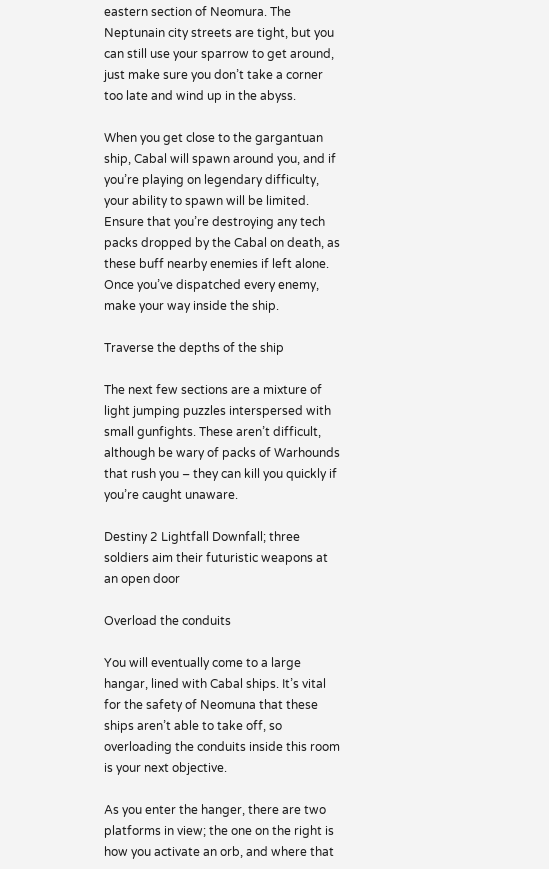eastern section of Neomura. The Neptunain city streets are tight, but you can still use your sparrow to get around, just make sure you don’t take a corner too late and wind up in the abyss.

When you get close to the gargantuan ship, Cabal will spawn around you, and if you’re playing on legendary difficulty, your ability to spawn will be limited. Ensure that you’re destroying any tech packs dropped by the Cabal on death, as these buff nearby enemies if left alone. Once you’ve dispatched every enemy, make your way inside the ship.

Traverse the depths of the ship

The next few sections are a mixture of light jumping puzzles interspersed with small gunfights. These aren’t difficult, although be wary of packs of Warhounds that rush you – they can kill you quickly if you’re caught unaware.

Destiny 2 Lightfall Downfall; three soldiers aim their futuristic weapons at an open door

Overload the conduits

You will eventually come to a large hangar, lined with Cabal ships. It’s vital for the safety of Neomuna that these ships aren’t able to take off, so overloading the conduits inside this room is your next objective.

As you enter the hanger, there are two platforms in view; the one on the right is how you activate an orb, and where that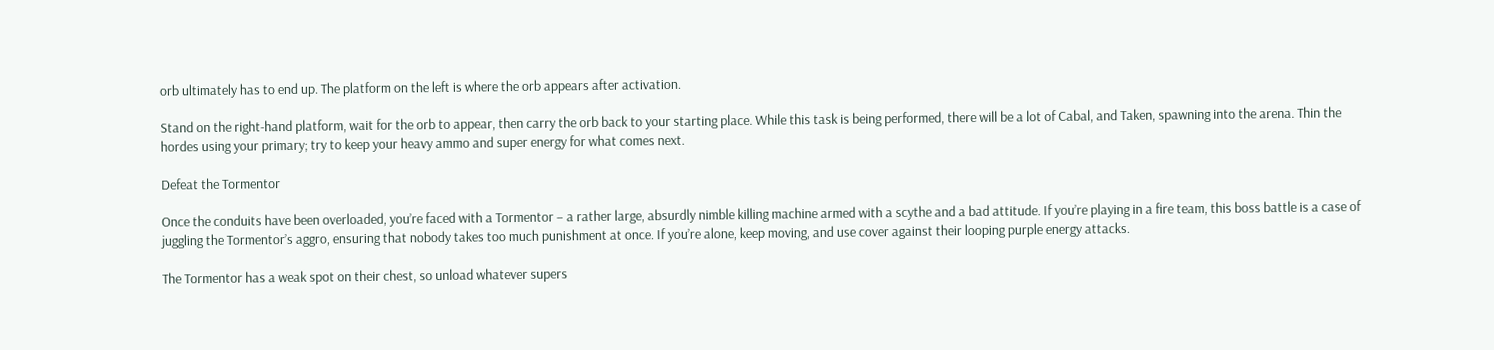orb ultimately has to end up. The platform on the left is where the orb appears after activation.

Stand on the right-hand platform, wait for the orb to appear, then carry the orb back to your starting place. While this task is being performed, there will be a lot of Cabal, and Taken, spawning into the arena. Thin the hordes using your primary; try to keep your heavy ammo and super energy for what comes next.

Defeat the Tormentor

Once the conduits have been overloaded, you’re faced with a Tormentor – a rather large, absurdly nimble killing machine armed with a scythe and a bad attitude. If you’re playing in a fire team, this boss battle is a case of juggling the Tormentor’s aggro, ensuring that nobody takes too much punishment at once. If you’re alone, keep moving, and use cover against their looping purple energy attacks.

The Tormentor has a weak spot on their chest, so unload whatever supers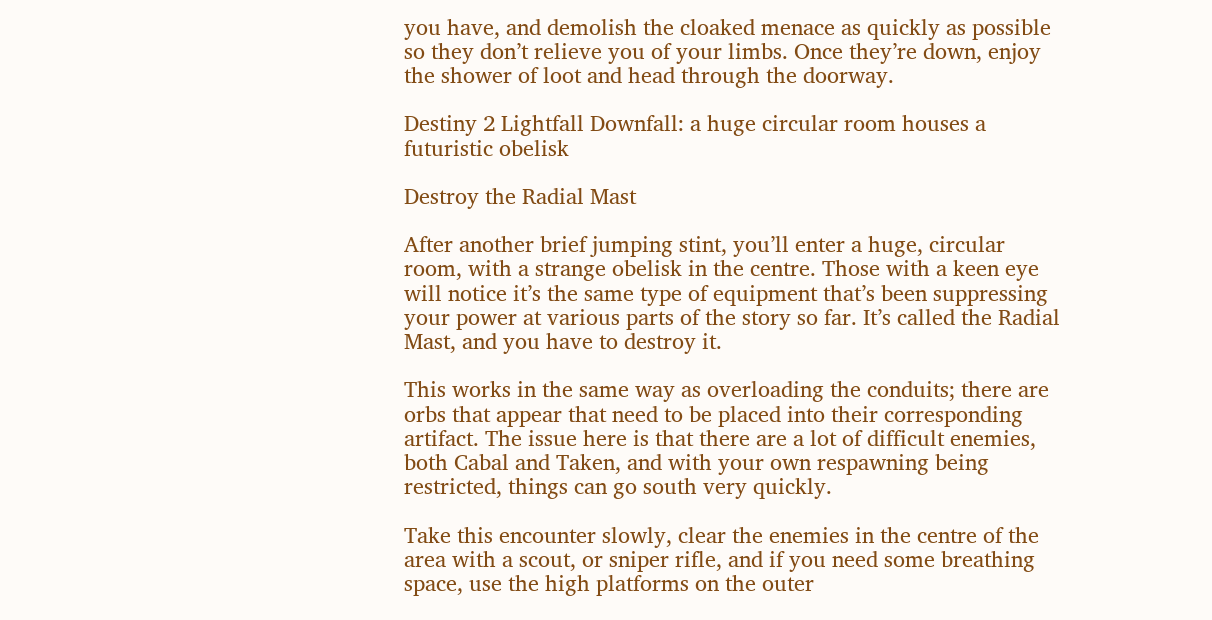you have, and demolish the cloaked menace as quickly as possible so they don’t relieve you of your limbs. Once they’re down, enjoy the shower of loot and head through the doorway.

Destiny 2 Lightfall Downfall: a huge circular room houses a futuristic obelisk

Destroy the Radial Mast

After another brief jumping stint, you’ll enter a huge, circular room, with a strange obelisk in the centre. Those with a keen eye will notice it’s the same type of equipment that’s been suppressing your power at various parts of the story so far. It’s called the Radial Mast, and you have to destroy it.

This works in the same way as overloading the conduits; there are orbs that appear that need to be placed into their corresponding artifact. The issue here is that there are a lot of difficult enemies, both Cabal and Taken, and with your own respawning being restricted, things can go south very quickly.

Take this encounter slowly, clear the enemies in the centre of the area with a scout, or sniper rifle, and if you need some breathing space, use the high platforms on the outer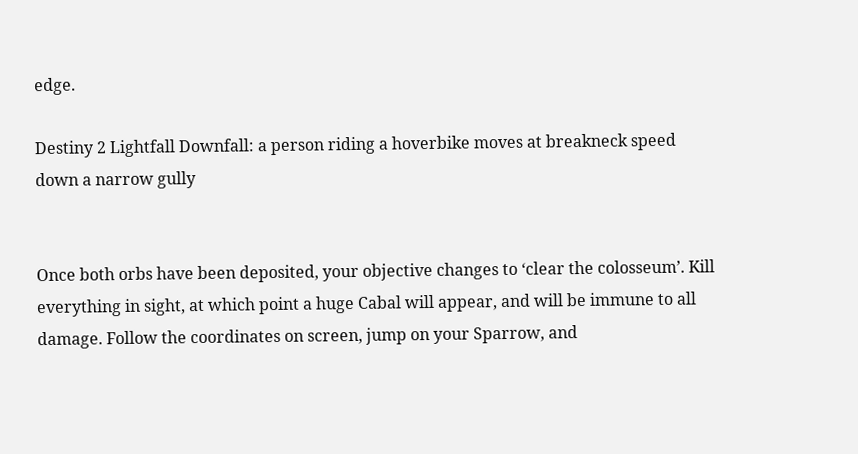edge.

Destiny 2 Lightfall Downfall: a person riding a hoverbike moves at breakneck speed down a narrow gully


Once both orbs have been deposited, your objective changes to ‘clear the colosseum’. Kill everything in sight, at which point a huge Cabal will appear, and will be immune to all damage. Follow the coordinates on screen, jump on your Sparrow, and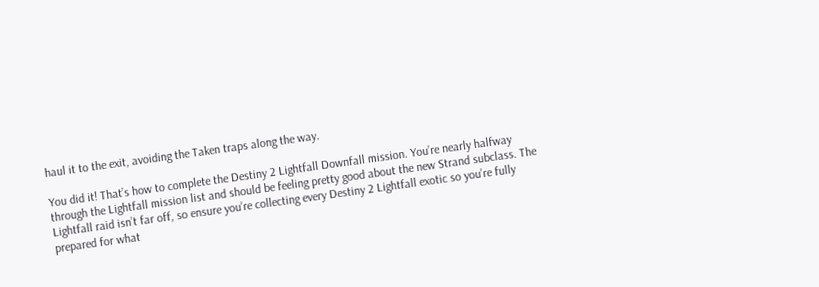haul it to the exit, avoiding the Taken traps along the way.

You did it! That’s how to complete the Destiny 2 Lightfall Downfall mission. You’re nearly halfway through the Lightfall mission list and should be feeling pretty good about the new Strand subclass. The Lightfall raid isn’t far off, so ensure you’re collecting every Destiny 2 Lightfall exotic so you’re fully prepared for what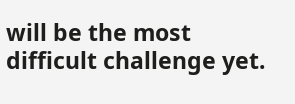will be the most difficult challenge yet.